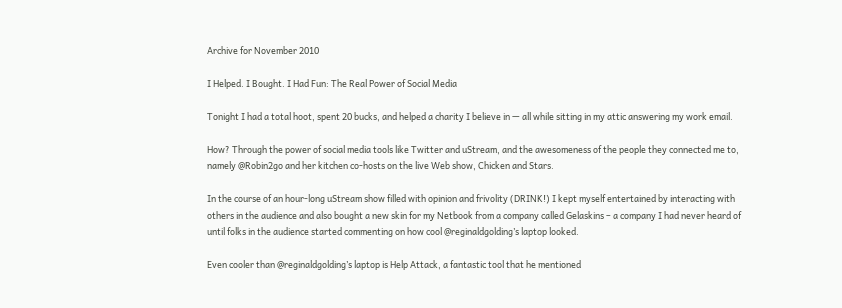Archive for November 2010

I Helped. I Bought. I Had Fun: The Real Power of Social Media

Tonight I had a total hoot, spent 20 bucks, and helped a charity I believe in — all while sitting in my attic answering my work email.

How? Through the power of social media tools like Twitter and uStream, and the awesomeness of the people they connected me to, namely @Robin2go and her kitchen co-hosts on the live Web show, Chicken and Stars.

In the course of an hour-long uStream show filled with opinion and frivolity (DRINK!) I kept myself entertained by interacting with others in the audience and also bought a new skin for my Netbook from a company called Gelaskins – a company I had never heard of until folks in the audience started commenting on how cool @reginaldgolding’s laptop looked.

Even cooler than @reginaldgolding’s laptop is Help Attack, a fantastic tool that he mentioned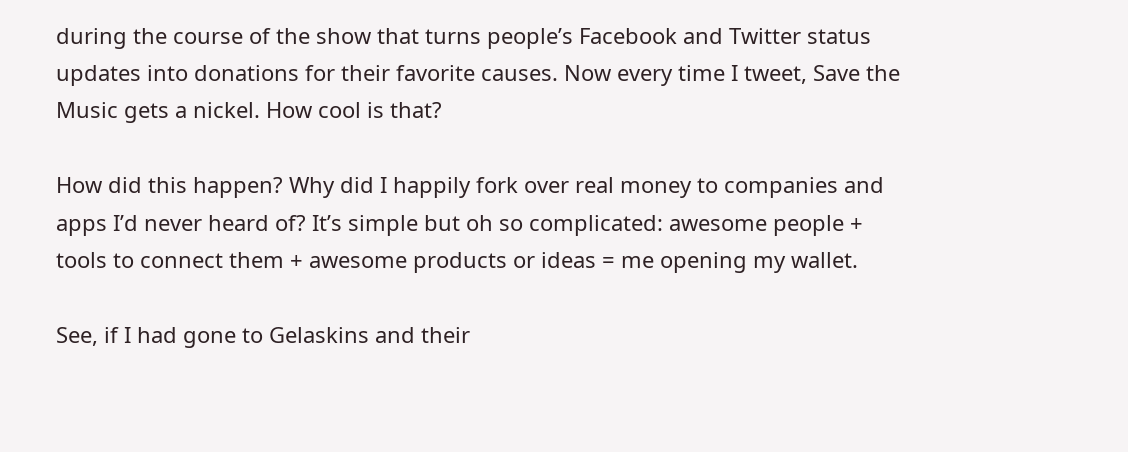during the course of the show that turns people’s Facebook and Twitter status updates into donations for their favorite causes. Now every time I tweet, Save the Music gets a nickel. How cool is that?

How did this happen? Why did I happily fork over real money to companies and apps I’d never heard of? It’s simple but oh so complicated: awesome people + tools to connect them + awesome products or ideas = me opening my wallet.

See, if I had gone to Gelaskins and their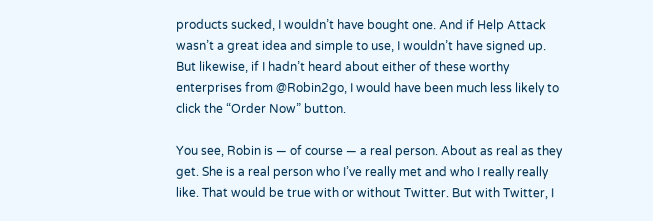products sucked, I wouldn’t have bought one. And if Help Attack wasn’t a great idea and simple to use, I wouldn’t have signed up. But likewise, if I hadn’t heard about either of these worthy enterprises from @Robin2go, I would have been much less likely to click the “Order Now” button.

You see, Robin is — of course — a real person. About as real as they get. She is a real person who I’ve really met and who I really really like. That would be true with or without Twitter. But with Twitter, I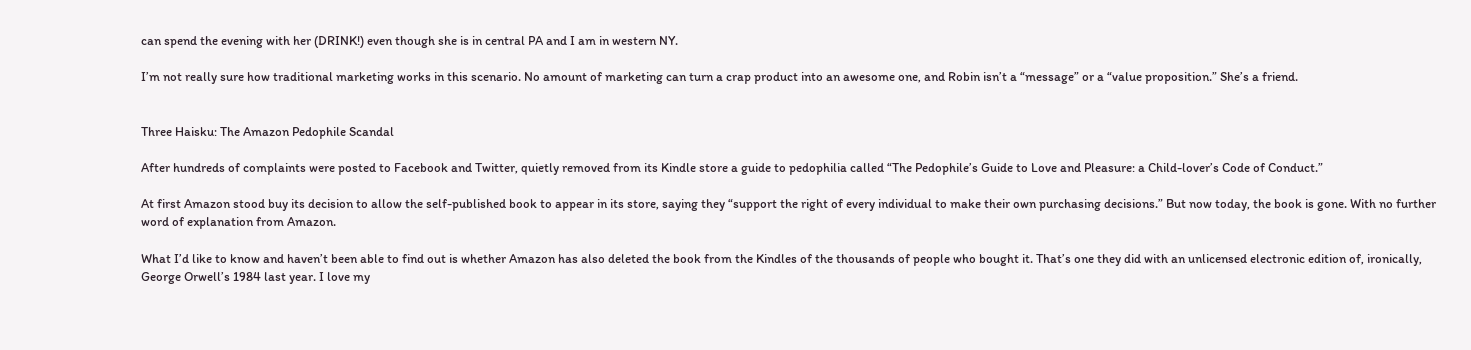can spend the evening with her (DRINK!) even though she is in central PA and I am in western NY.

I’m not really sure how traditional marketing works in this scenario. No amount of marketing can turn a crap product into an awesome one, and Robin isn’t a “message” or a “value proposition.” She’s a friend.


Three Haisku: The Amazon Pedophile Scandal

After hundreds of complaints were posted to Facebook and Twitter, quietly removed from its Kindle store a guide to pedophilia called “The Pedophile’s Guide to Love and Pleasure: a Child-lover’s Code of Conduct.”

At first Amazon stood buy its decision to allow the self-published book to appear in its store, saying they “support the right of every individual to make their own purchasing decisions.” But now today, the book is gone. With no further word of explanation from Amazon.

What I’d like to know and haven’t been able to find out is whether Amazon has also deleted the book from the Kindles of the thousands of people who bought it. That’s one they did with an unlicensed electronic edition of, ironically, George Orwell’s 1984 last year. I love my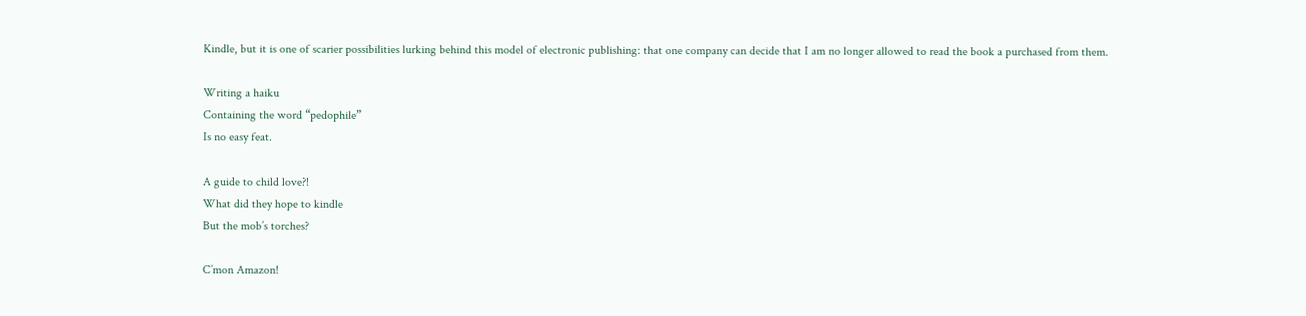Kindle, but it is one of scarier possibilities lurking behind this model of electronic publishing: that one company can decide that I am no longer allowed to read the book a purchased from them.

Writing a haiku
Containing the word “pedophile”
Is no easy feat.

A guide to child love?!
What did they hope to kindle
But the mob’s torches?

C’mon Amazon!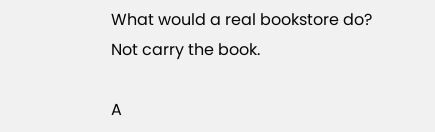What would a real bookstore do?
Not carry the book.

A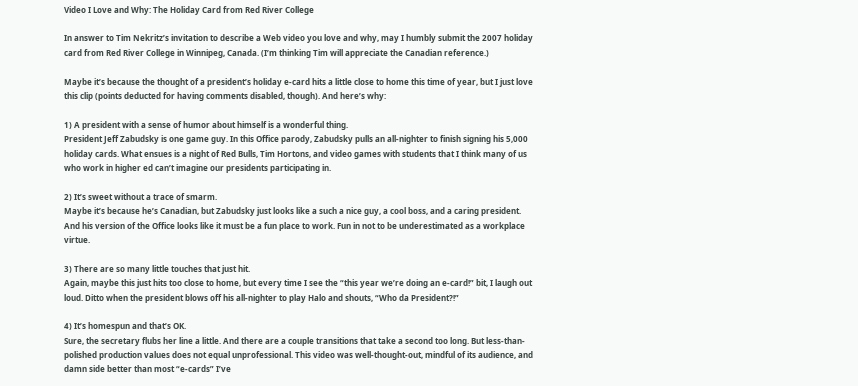Video I Love and Why: The Holiday Card from Red River College

In answer to Tim Nekritz’s invitation to describe a Web video you love and why, may I humbly submit the 2007 holiday card from Red River College in Winnipeg, Canada. (I’m thinking Tim will appreciate the Canadian reference.)

Maybe it’s because the thought of a president’s holiday e-card hits a little close to home this time of year, but I just love this clip (points deducted for having comments disabled, though). And here’s why:

1) A president with a sense of humor about himself is a wonderful thing.
President Jeff Zabudsky is one game guy. In this Office parody, Zabudsky pulls an all-nighter to finish signing his 5,000 holiday cards. What ensues is a night of Red Bulls, Tim Hortons, and video games with students that I think many of us who work in higher ed can’t imagine our presidents participating in.

2) It’s sweet without a trace of smarm.
Maybe it’s because he’s Canadian, but Zabudsky just looks like a such a nice guy, a cool boss, and a caring president. And his version of the Office looks like it must be a fun place to work. Fun in not to be underestimated as a workplace virtue.

3) There are so many little touches that just hit.
Again, maybe this just hits too close to home, but every time I see the “this year we’re doing an e-card!” bit, I laugh out loud. Ditto when the president blows off his all-nighter to play Halo and shouts, “Who da President?!”

4) It’s homespun and that’s OK.
Sure, the secretary flubs her line a little. And there are a couple transitions that take a second too long. But less-than-polished production values does not equal unprofessional. This video was well-thought-out, mindful of its audience, and damn side better than most “e-cards” I’ve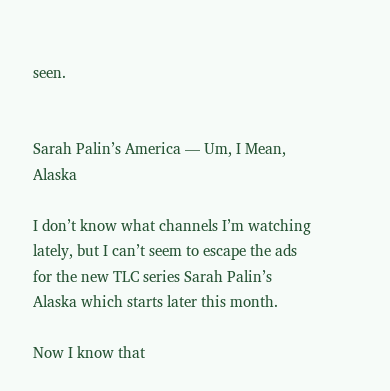seen.


Sarah Palin’s America — Um, I Mean, Alaska

I don’t know what channels I’m watching lately, but I can’t seem to escape the ads for the new TLC series Sarah Palin’s Alaska which starts later this month.

Now I know that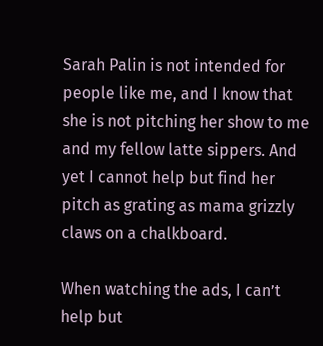Sarah Palin is not intended for people like me, and I know that she is not pitching her show to me and my fellow latte sippers. And yet I cannot help but find her pitch as grating as mama grizzly claws on a chalkboard.

When watching the ads, I can’t help but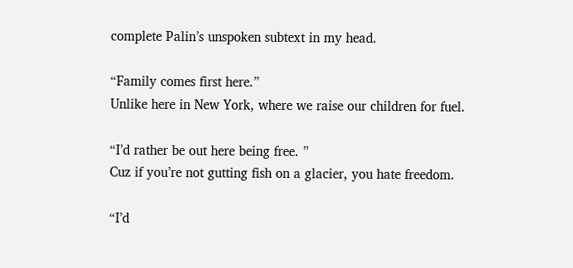complete Palin’s unspoken subtext in my head.

“Family comes first here.”
Unlike here in New York, where we raise our children for fuel.

“I’d rather be out here being free. ”
Cuz if you’re not gutting fish on a glacier, you hate freedom.

“I’d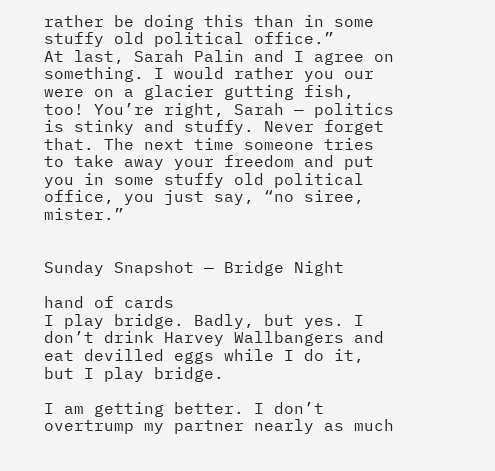rather be doing this than in some stuffy old political office.”
At last, Sarah Palin and I agree on something. I would rather you our were on a glacier gutting fish, too! You’re right, Sarah — politics is stinky and stuffy. Never forget that. The next time someone tries to take away your freedom and put you in some stuffy old political office, you just say, “no siree, mister.”


Sunday Snapshot — Bridge Night

hand of cards
I play bridge. Badly, but yes. I don’t drink Harvey Wallbangers and eat devilled eggs while I do it, but I play bridge.

I am getting better. I don’t overtrump my partner nearly as much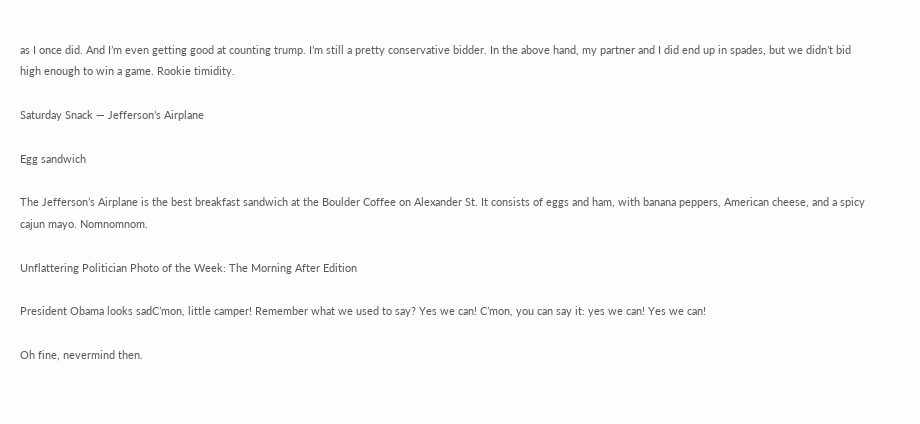as I once did. And I’m even getting good at counting trump. I’m still a pretty conservative bidder. In the above hand, my partner and I did end up in spades, but we didn’t bid high enough to win a game. Rookie timidity.

Saturday Snack — Jefferson’s Airplane

Egg sandwich

The Jefferson’s Airplane is the best breakfast sandwich at the Boulder Coffee on Alexander St. It consists of eggs and ham, with banana peppers, American cheese, and a spicy cajun mayo. Nomnomnom.

Unflattering Politician Photo of the Week: The Morning After Edition

President Obama looks sadC’mon, little camper! Remember what we used to say? Yes we can! C’mon, you can say it: yes we can! Yes we can!

Oh fine, nevermind then.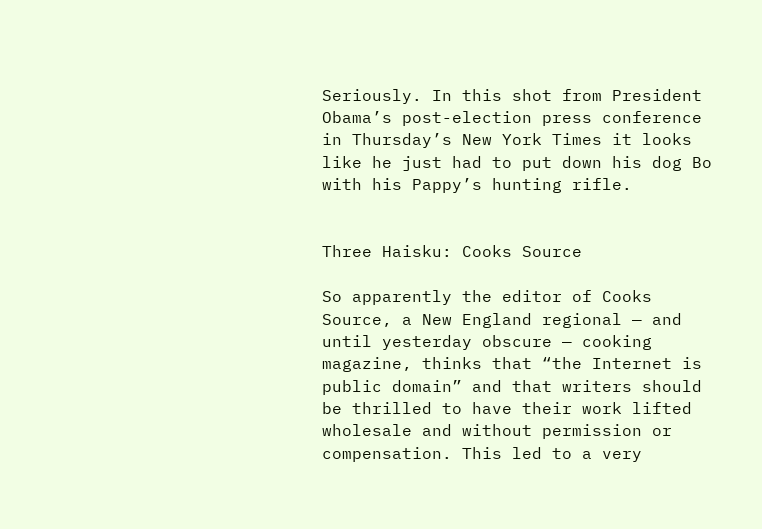Seriously. In this shot from President Obama’s post-election press conference in Thursday’s New York Times it looks like he just had to put down his dog Bo with his Pappy’s hunting rifle.


Three Haisku: Cooks Source

So apparently the editor of Cooks Source, a New England regional — and until yesterday obscure — cooking magazine, thinks that “the Internet is public domain” and that writers should be thrilled to have their work lifted wholesale and without permission or compensation. This led to a very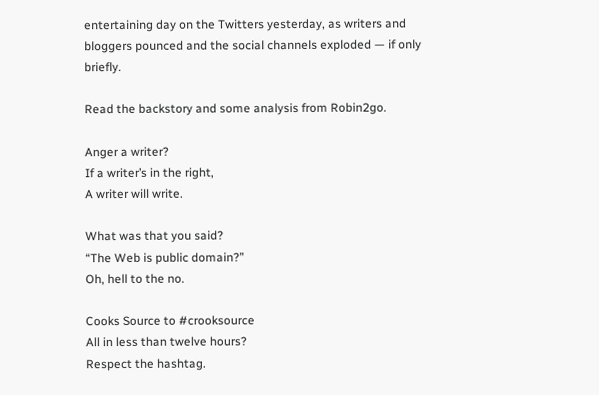entertaining day on the Twitters yesterday, as writers and bloggers pounced and the social channels exploded — if only briefly.

Read the backstory and some analysis from Robin2go.

Anger a writer?
If a writer’s in the right,
A writer will write.

What was that you said?
“The Web is public domain?”
Oh, hell to the no.

Cooks Source to #crooksource
All in less than twelve hours?
Respect the hashtag.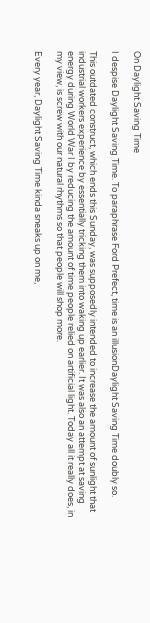On Daylight Saving Time

I despise Daylight Saving Time. To paraphrase Ford Prefect, time is an illusionDaylight Saving Time doubly so.

This outdated construct, which ends this Sunday, was supposedly intended to increase the amount of sunlight that industrial workers experience by essentially tricking them into waking up earlier. It was also an attempt at saving energy during World War I by reducing the amount of time people relied on artificial light. Today all it really does, in my view, is screw with our natural rhythms so that people will shop more.

Every year, Daylight Saving Time kinda sneaks up on me,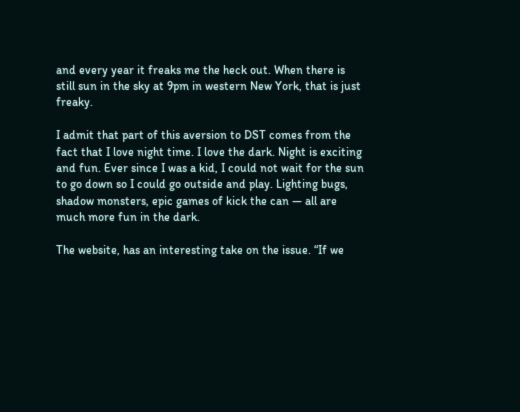and every year it freaks me the heck out. When there is still sun in the sky at 9pm in western New York, that is just freaky.

I admit that part of this aversion to DST comes from the fact that I love night time. I love the dark. Night is exciting and fun. Ever since I was a kid, I could not wait for the sun to go down so I could go outside and play. Lighting bugs, shadow monsters, epic games of kick the can — all are much more fun in the dark.

The website, has an interesting take on the issue. “If we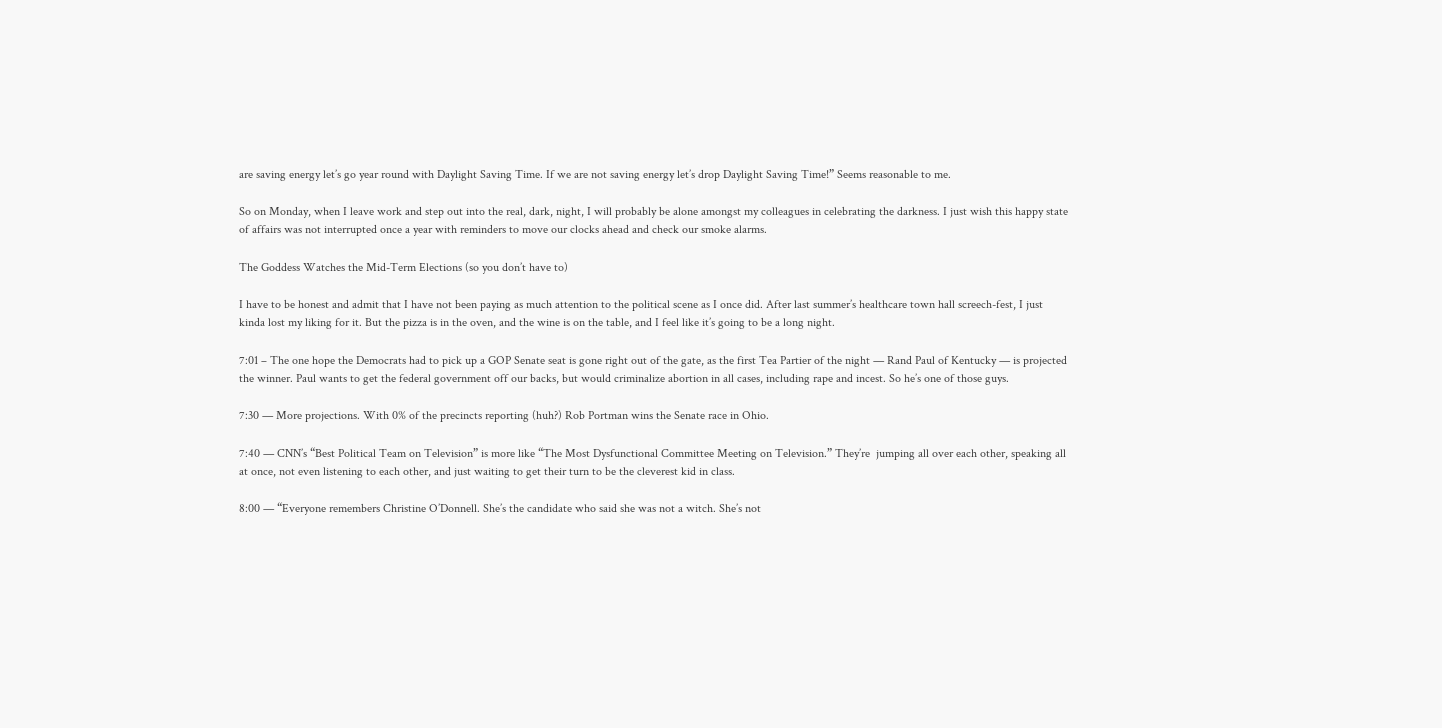are saving energy let’s go year round with Daylight Saving Time. If we are not saving energy let’s drop Daylight Saving Time!” Seems reasonable to me.

So on Monday, when I leave work and step out into the real, dark, night, I will probably be alone amongst my colleagues in celebrating the darkness. I just wish this happy state of affairs was not interrupted once a year with reminders to move our clocks ahead and check our smoke alarms.

The Goddess Watches the Mid-Term Elections (so you don’t have to)

I have to be honest and admit that I have not been paying as much attention to the political scene as I once did. After last summer’s healthcare town hall screech-fest, I just kinda lost my liking for it. But the pizza is in the oven, and the wine is on the table, and I feel like it’s going to be a long night.

7:01 – The one hope the Democrats had to pick up a GOP Senate seat is gone right out of the gate, as the first Tea Partier of the night — Rand Paul of Kentucky — is projected the winner. Paul wants to get the federal government off our backs, but would criminalize abortion in all cases, including rape and incest. So he’s one of those guys.

7:30 — More projections. With 0% of the precincts reporting (huh?) Rob Portman wins the Senate race in Ohio.

7:40 — CNN’s “Best Political Team on Television” is more like “The Most Dysfunctional Committee Meeting on Television.” They’re  jumping all over each other, speaking all at once, not even listening to each other, and just waiting to get their turn to be the cleverest kid in class.

8:00 — “Everyone remembers Christine O’Donnell. She’s the candidate who said she was not a witch. She’s not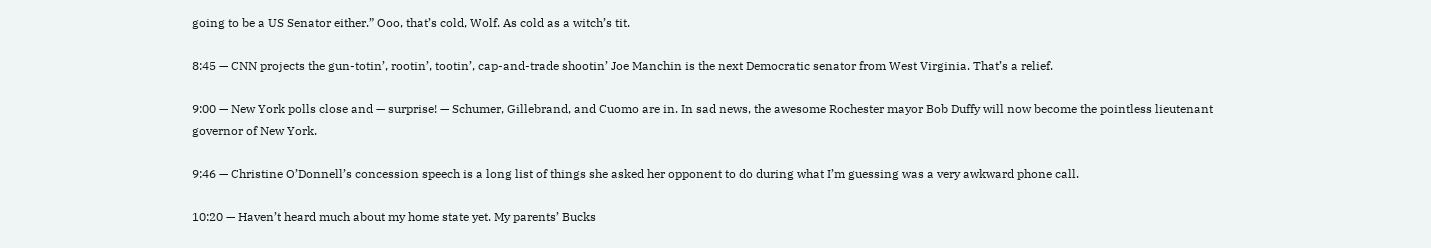going to be a US Senator either.” Ooo, that’s cold, Wolf. As cold as a witch’s tit.

8:45 — CNN projects the gun-totin’, rootin’, tootin’, cap-and-trade shootin’ Joe Manchin is the next Democratic senator from West Virginia. That’s a relief.

9:00 — New York polls close and — surprise! — Schumer, Gillebrand, and Cuomo are in. In sad news, the awesome Rochester mayor Bob Duffy will now become the pointless lieutenant governor of New York.

9:46 — Christine O’Donnell’s concession speech is a long list of things she asked her opponent to do during what I’m guessing was a very awkward phone call.

10:20 — Haven’t heard much about my home state yet. My parents’ Bucks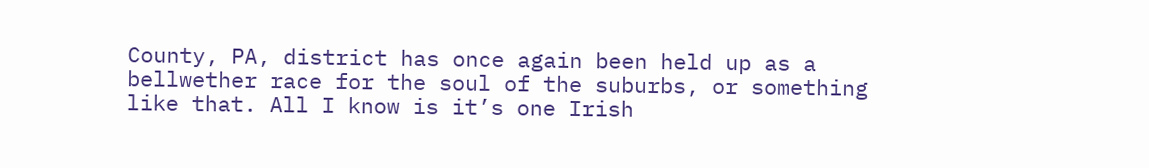County, PA, district has once again been held up as a bellwether race for the soul of the suburbs, or something like that. All I know is it’s one Irish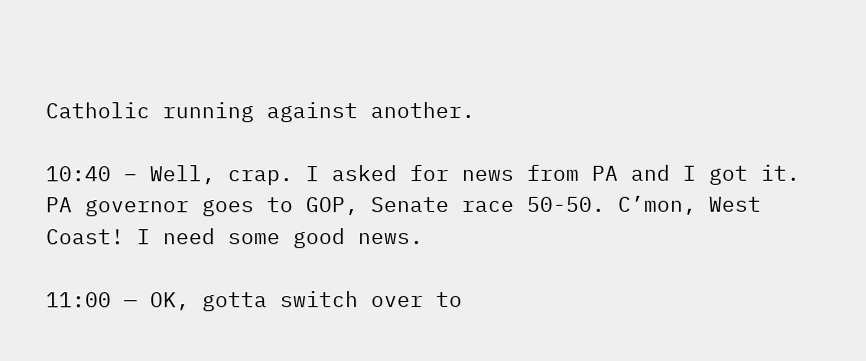Catholic running against another.

10:40 – Well, crap. I asked for news from PA and I got it. PA governor goes to GOP, Senate race 50-50. C’mon, West Coast! I need some good news.

11:00 — OK, gotta switch over to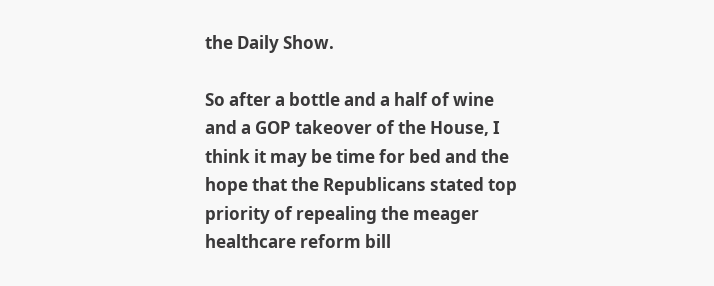the Daily Show.

So after a bottle and a half of wine and a GOP takeover of the House, I think it may be time for bed and the hope that the Republicans stated top priority of repealing the meager healthcare reform bill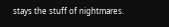stays the stuff of nightmares.